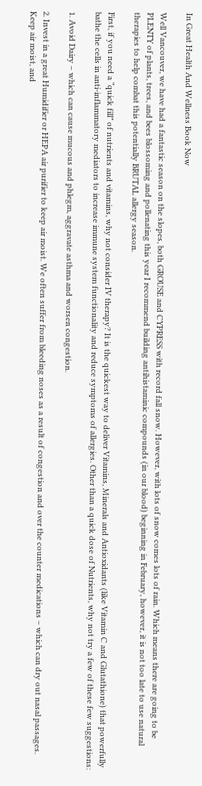In Great Health And Wellness Book Now

Well Vancouver, we have had a fantastic season on the slopes, both GROUSE and CYPRESS with record fall snow. However, with lots of snow comes lots of rain. Which means there are going to be PLENTY of plants, trees, and bees blossoming and pollenating this year I recommend building antihistaminic compounds (in our blood) beginning in February, however, it is not too late to use natural therapies to help combat this potentially BRUTAL allergy season.

First, if you need a “quick fill” of nutrients and vitamins, why not consider IV therapy? It is the quickest way to deliver Vitamins, Minerals and Antioxidants (like Vitamin C and Glutathione) that powerfully bathe the cells in anti-inflammatory mediators to increase immune system functionality and reduce symptoms of allergies. Other than a quick dose of Nutrients, why not try a few of these few suggestions:

1. Avoid Dairy – which can cause mucous and phlegm, aggravate asthma and worsen congestion.

2. Invest in a great Humidifier or HEPA air purifier to keep air moist. We often suffer from bleeding noses as a result of congestion and over the counter medications – which can dry out nasal passages. Keep air moist, and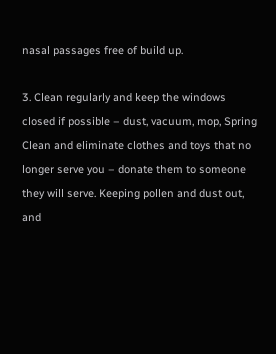nasal passages free of build up.

3. Clean regularly and keep the windows closed if possible – dust, vacuum, mop, Spring Clean and eliminate clothes and toys that no longer serve you – donate them to someone they will serve. Keeping pollen and dust out, and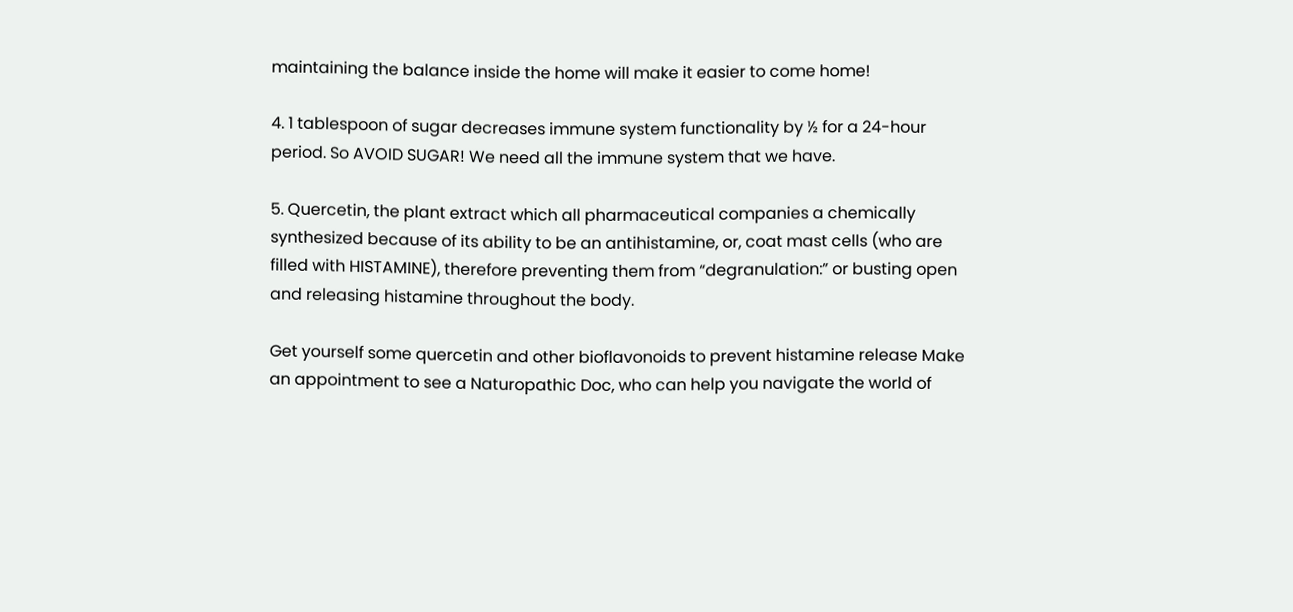maintaining the balance inside the home will make it easier to come home!

4. 1 tablespoon of sugar decreases immune system functionality by ½ for a 24-hour period. So AVOID SUGAR! We need all the immune system that we have.

5. Quercetin, the plant extract which all pharmaceutical companies a chemically synthesized because of its ability to be an antihistamine, or, coat mast cells (who are filled with HISTAMINE), therefore preventing them from “degranulation:” or busting open and releasing histamine throughout the body.

Get yourself some quercetin and other bioflavonoids to prevent histamine release Make an appointment to see a Naturopathic Doc, who can help you navigate the world of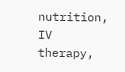nutrition, IV therapy,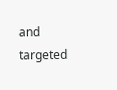and targeted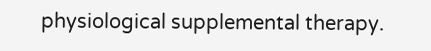physiological supplemental therapy.